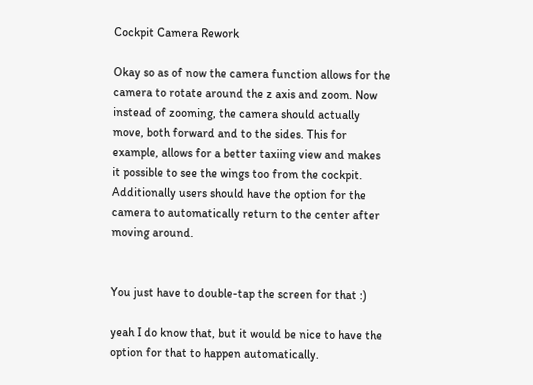Cockpit Camera Rework

Okay so as of now the camera function allows for the camera to rotate around the z axis and zoom. Now instead of zooming, the camera should actually move, both forward and to the sides. This for example, allows for a better taxiing view and makes it possible to see the wings too from the cockpit. Additionally users should have the option for the camera to automatically return to the center after moving around.


You just have to double-tap the screen for that :)

yeah I do know that, but it would be nice to have the option for that to happen automatically.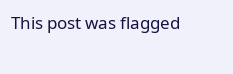This post was flagged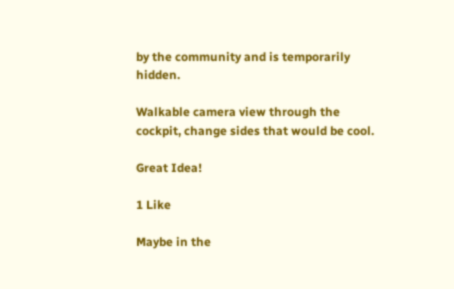by the community and is temporarily hidden.

Walkable camera view through the cockpit, change sides that would be cool.

Great Idea!

1 Like

Maybe in the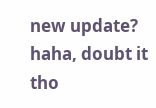new update? haha, doubt it tho